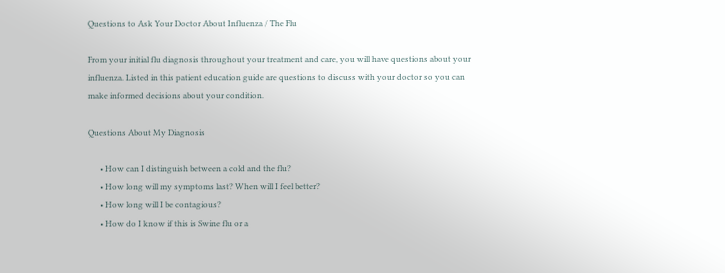Questions to Ask Your Doctor About Influenza / The Flu

From your initial flu diagnosis throughout your treatment and care, you will have questions about your influenza. Listed in this patient education guide are questions to discuss with your doctor so you can make informed decisions about your condition.

Questions About My Diagnosis

      • How can I distinguish between a cold and the flu?
      • How long will my symptoms last? When will I feel better?
      • How long will I be contagious?
      • How do I know if this is Swine flu or a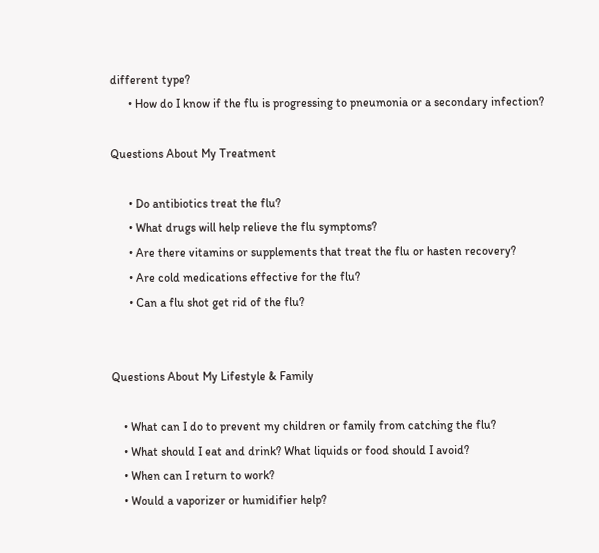different type?
      • How do I know if the flu is progressing to pneumonia or a secondary infection?

Questions About My Treatment

      • Do antibiotics treat the flu?
      • What drugs will help relieve the flu symptoms?
      • Are there vitamins or supplements that treat the flu or hasten recovery?
      • Are cold medications effective for the flu?
      • Can a flu shot get rid of the flu?


Questions About My Lifestyle & Family

    • What can I do to prevent my children or family from catching the flu?
    • What should I eat and drink? What liquids or food should I avoid?
    • When can I return to work?
    • Would a vaporizer or humidifier help?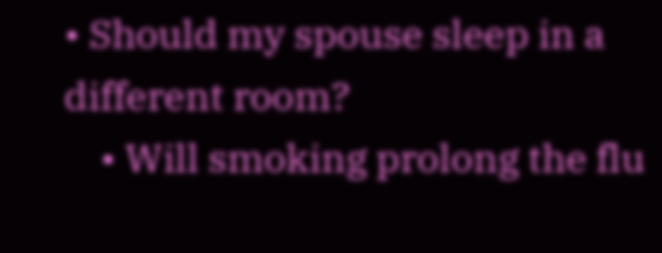• Should my spouse sleep in a different room?
    • Will smoking prolong the flu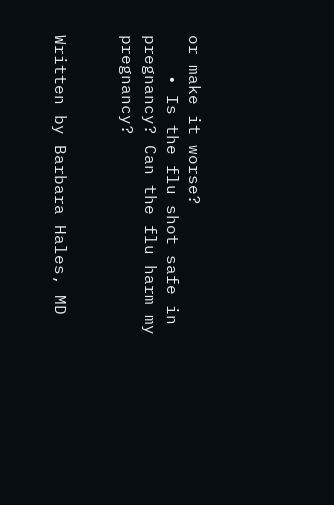or make it worse?
    • Is the flu shot safe in pregnancy? Can the flu harm my pregnancy?


Written by Barbara Hales, MD